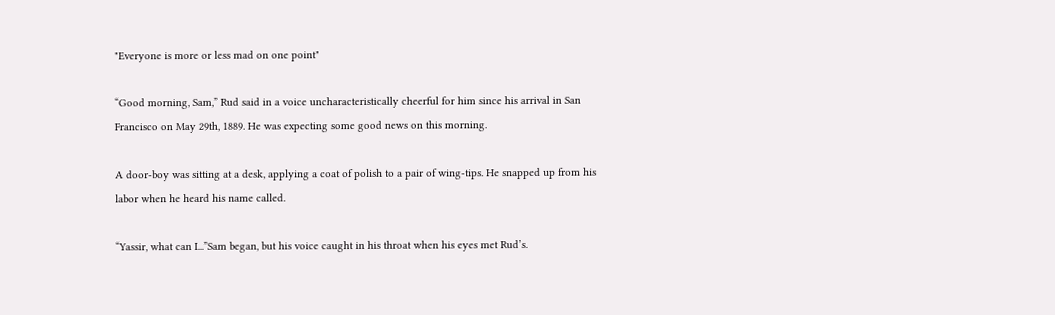"Everyone is more or less mad on one point"

“Good morning, Sam,” Rud said in a voice uncharacteristically cheerful for him since his arrival in San Francisco on May 29th, 1889. He was expecting some good news on this morning.

A door-boy was sitting at a desk, applying a coat of polish to a pair of wing-tips. He snapped up from his labor when he heard his name called.

“Yassir, what can I...”Sam began, but his voice caught in his throat when his eyes met Rud’s.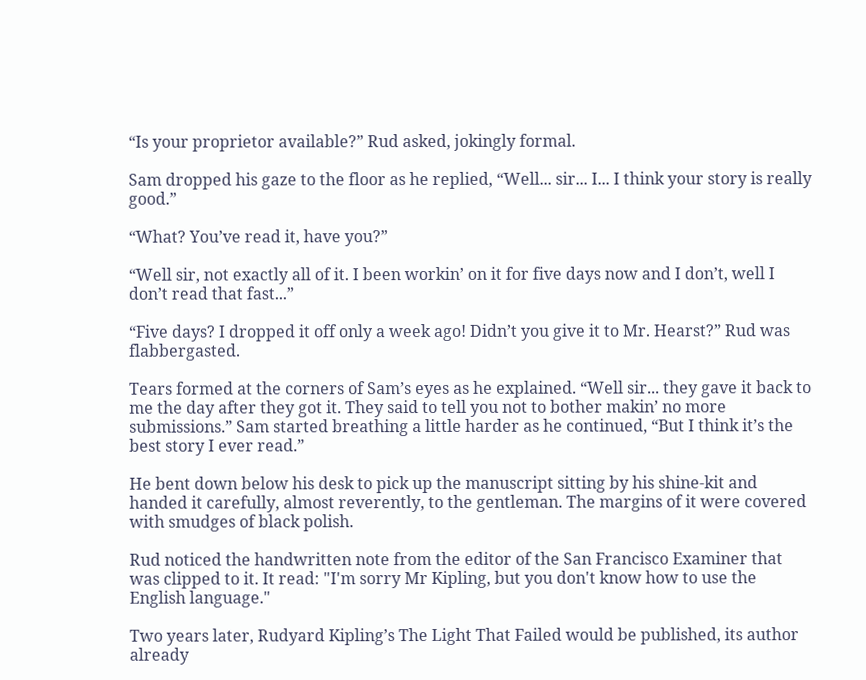“Is your proprietor available?” Rud asked, jokingly formal.

Sam dropped his gaze to the floor as he replied, “Well... sir... I... I think your story is really good.”

“What? You’ve read it, have you?”

“Well sir, not exactly all of it. I been workin’ on it for five days now and I don’t, well I don’t read that fast...”

“Five days? I dropped it off only a week ago! Didn’t you give it to Mr. Hearst?” Rud was flabbergasted.

Tears formed at the corners of Sam’s eyes as he explained. “Well sir... they gave it back to me the day after they got it. They said to tell you not to bother makin’ no more submissions.” Sam started breathing a little harder as he continued, “But I think it’s the best story I ever read.”

He bent down below his desk to pick up the manuscript sitting by his shine-kit and handed it carefully, almost reverently, to the gentleman. The margins of it were covered with smudges of black polish.

Rud noticed the handwritten note from the editor of the San Francisco Examiner that was clipped to it. It read: "I'm sorry Mr Kipling, but you don't know how to use the English language."

Two years later, Rudyard Kipling’s The Light That Failed would be published, its author already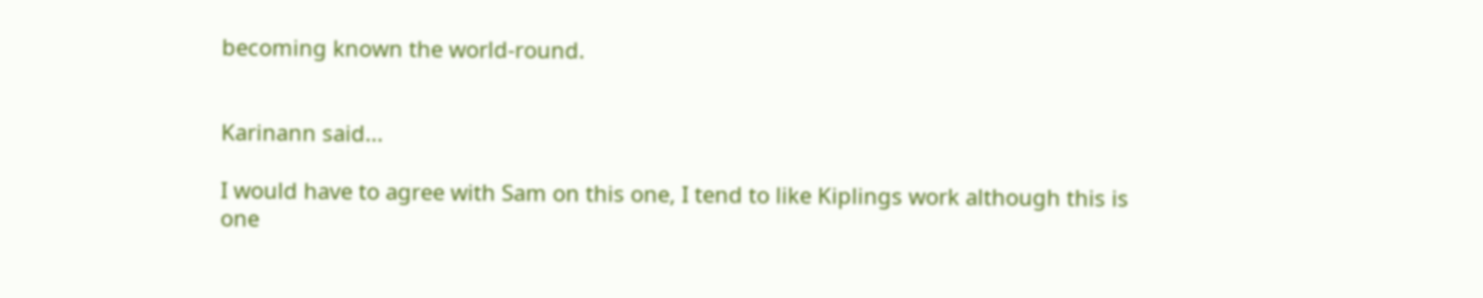becoming known the world-round.


Karinann said...

I would have to agree with Sam on this one, I tend to like Kiplings work although this is one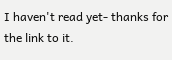I haven't read yet- thanks for the link to it.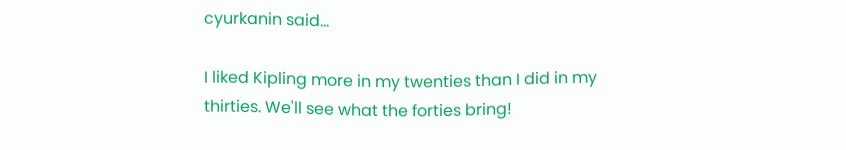cyurkanin said...

I liked Kipling more in my twenties than I did in my thirties. We'll see what the forties bring!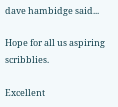dave hambidge said...

Hope for all us aspiring scribblies.

Excellent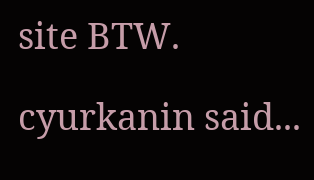site BTW.

cyurkanin said...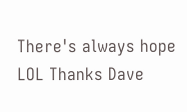There's always hope LOL Thanks Dave